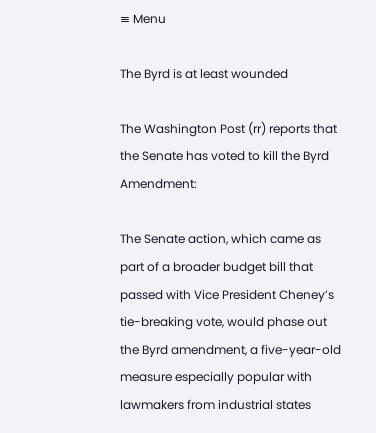≡ Menu

The Byrd is at least wounded

The Washington Post (rr) reports that the Senate has voted to kill the Byrd Amendment:

The Senate action, which came as part of a broader budget bill that passed with Vice President Cheney’s tie-breaking vote, would phase out the Byrd amendment, a five-year-old measure especially popular with lawmakers from industrial states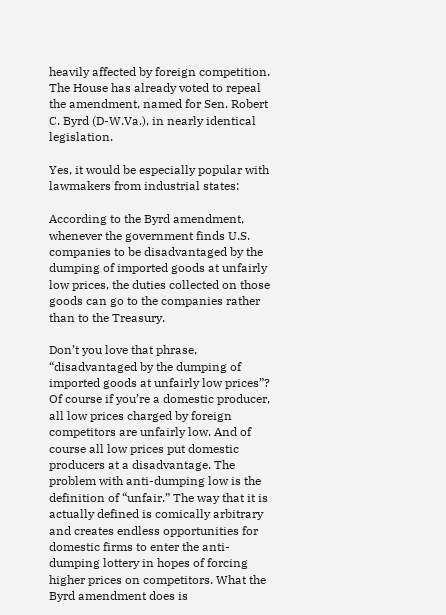heavily affected by foreign competition. The House has already voted to repeal the amendment, named for Sen. Robert C. Byrd (D-W.Va.), in nearly identical legislation.

Yes, it would be especially popular with lawmakers from industrial states:

According to the Byrd amendment, whenever the government finds U.S. companies to be disadvantaged by the dumping of imported goods at unfairly low prices, the duties collected on those goods can go to the companies rather than to the Treasury.

Don’t you love that phrase, “disadvantaged by the dumping of imported goods at unfairly low prices”? Of course if you’re a domestic producer, all low prices charged by foreign competitors are unfairly low. And of course all low prices put domestic producers at a disadvantage. The problem with anti-dumping low is the definition of “unfair.” The way that it is actually defined is comically arbitrary and creates endless opportunities for domestic firms to enter the anti-dumping lottery in hopes of forcing higher prices on competitors. What the Byrd amendment does is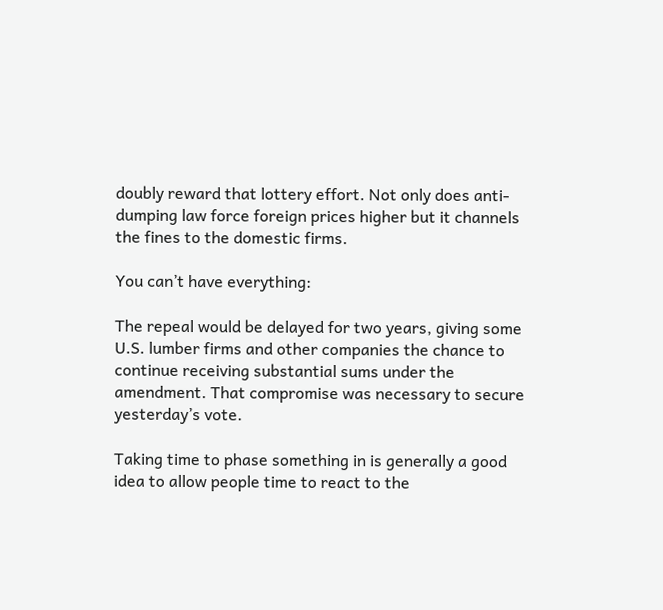doubly reward that lottery effort. Not only does anti-dumping law force foreign prices higher but it channels the fines to the domestic firms.

You can’t have everything:

The repeal would be delayed for two years, giving some U.S. lumber firms and other companies the chance to continue receiving substantial sums under the amendment. That compromise was necessary to secure yesterday’s vote.

Taking time to phase something in is generally a good idea to allow people time to react to the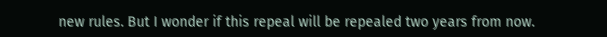new rules. But I wonder if this repeal will be repealed two years from now.